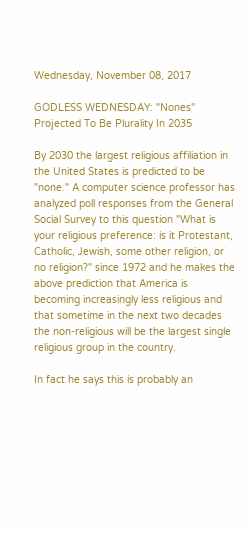Wednesday, November 08, 2017

GODLESS WEDNESDAY: "Nones" Projected To Be Plurality In 2035

By 2030 the largest religious affiliation in the United States is predicted to be "none." A computer science professor has analyzed poll responses from the General Social Survey to this question "What is your religious preference: is it Protestant, Catholic, Jewish, some other religion, or no religion?" since 1972 and he makes the above prediction that America is becoming increasingly less religious and that sometime in the next two decades the non-religious will be the largest single religious group in the country.

In fact he says this is probably an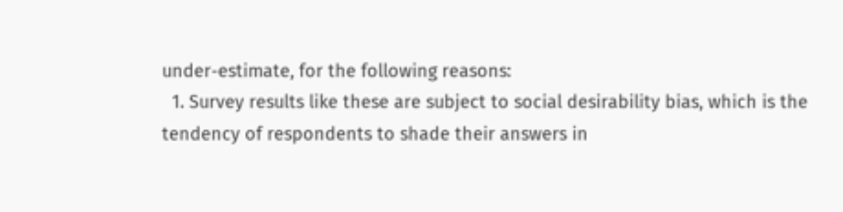under-estimate, for the following reasons:
  1. Survey results like these are subject to social desirability bias, which is the tendency of respondents to shade their answers in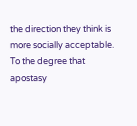the direction they think is more socially acceptable. To the degree that apostasy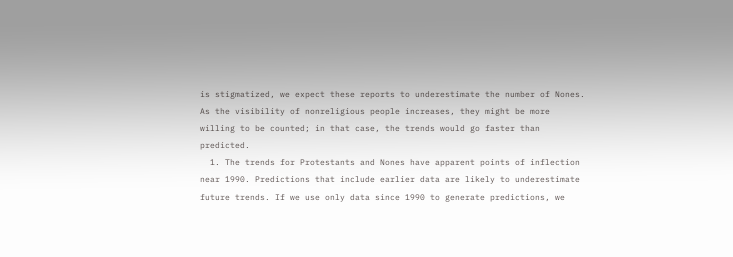is stigmatized, we expect these reports to underestimate the number of Nones. As the visibility of nonreligious people increases, they might be more willing to be counted; in that case, the trends would go faster than predicted.
  1. The trends for Protestants and Nones have apparent points of inflection near 1990. Predictions that include earlier data are likely to underestimate future trends. If we use only data since 1990 to generate predictions, we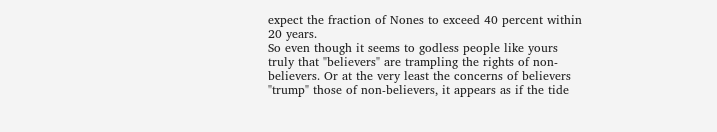expect the fraction of Nones to exceed 40 percent within 20 years.
So even though it seems to godless people like yours truly that "believers" are trampling the rights of non-believers. Or at the very least the concerns of believers "trump" those of non-believers, it appears as if the tide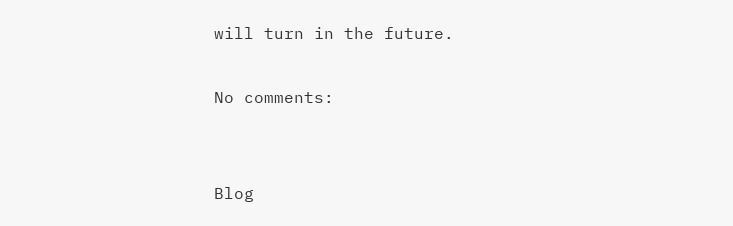will turn in the future.

No comments:


Blog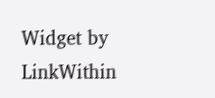Widget by LinkWithin